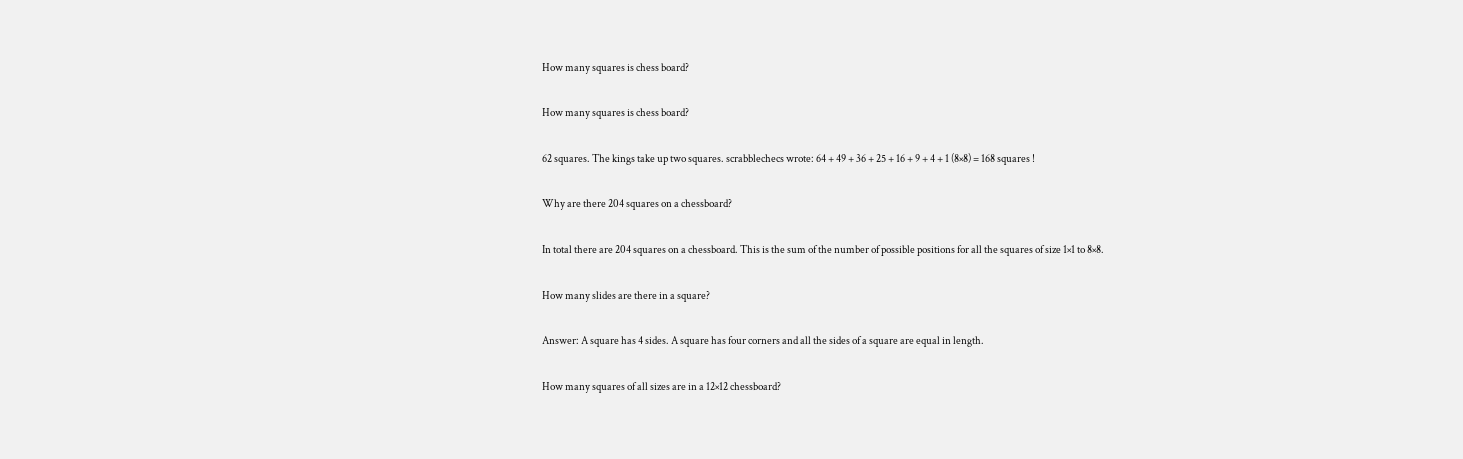How many squares is chess board?

How many squares is chess board?

62 squares. The kings take up two squares. scrabblechecs wrote: 64 + 49 + 36 + 25 + 16 + 9 + 4 + 1 (8×8) = 168 squares !

Why are there 204 squares on a chessboard?

In total there are 204 squares on a chessboard. This is the sum of the number of possible positions for all the squares of size 1×1 to 8×8.

How many slides are there in a square?

Answer: A square has 4 sides. A square has four corners and all the sides of a square are equal in length.

How many squares of all sizes are in a 12×12 chessboard?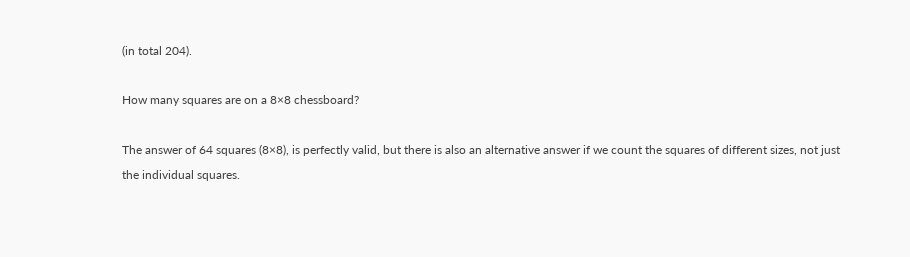(in total 204).

How many squares are on a 8×8 chessboard?

The answer of 64 squares (8×8), is perfectly valid, but there is also an alternative answer if we count the squares of different sizes, not just the individual squares.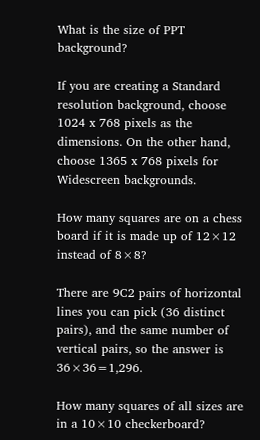What is the size of PPT background?

If you are creating a Standard resolution background, choose 1024 x 768 pixels as the dimensions. On the other hand, choose 1365 x 768 pixels for Widescreen backgrounds.

How many squares are on a chess board if it is made up of 12×12 instead of 8×8?

There are 9C2 pairs of horizontal lines you can pick (36 distinct pairs), and the same number of vertical pairs, so the answer is 36×36=1,296.

How many squares of all sizes are in a 10×10 checkerboard?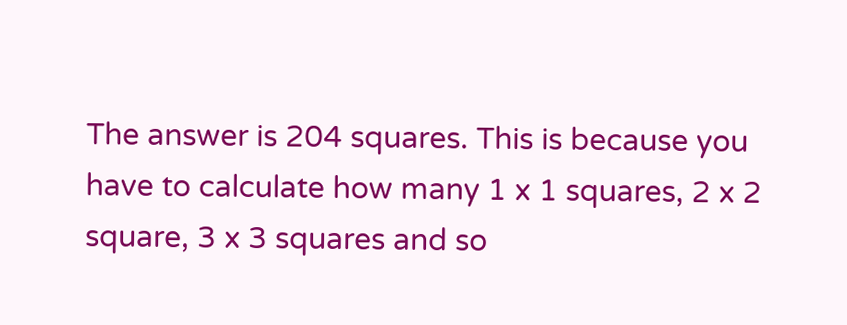The answer is 204 squares. This is because you have to calculate how many 1 x 1 squares, 2 x 2 square, 3 x 3 squares and so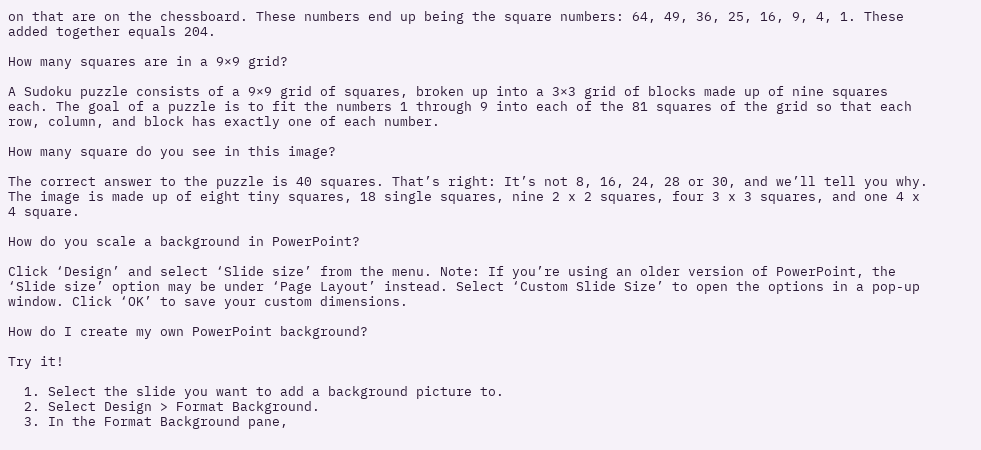on that are on the chessboard. These numbers end up being the square numbers: 64, 49, 36, 25, 16, 9, 4, 1. These added together equals 204.

How many squares are in a 9×9 grid?

A Sudoku puzzle consists of a 9×9 grid of squares, broken up into a 3×3 grid of blocks made up of nine squares each. The goal of a puzzle is to fit the numbers 1 through 9 into each of the 81 squares of the grid so that each row, column, and block has exactly one of each number.

How many square do you see in this image?

The correct answer to the puzzle is 40 squares. That’s right: It’s not 8, 16, 24, 28 or 30, and we’ll tell you why. The image is made up of eight tiny squares, 18 single squares, nine 2 x 2 squares, four 3 x 3 squares, and one 4 x 4 square.

How do you scale a background in PowerPoint?

Click ‘Design’ and select ‘Slide size’ from the menu. Note: If you’re using an older version of PowerPoint, the ‘Slide size’ option may be under ‘Page Layout’ instead. Select ‘Custom Slide Size’ to open the options in a pop-up window. Click ‘OK’ to save your custom dimensions.

How do I create my own PowerPoint background?

Try it!

  1. Select the slide you want to add a background picture to.
  2. Select Design > Format Background.
  3. In the Format Background pane,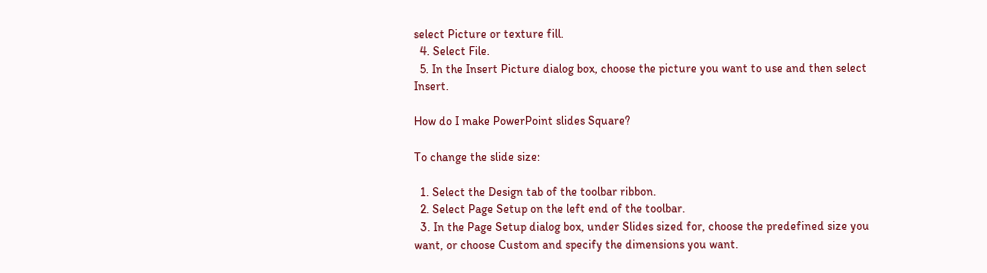select Picture or texture fill.
  4. Select File.
  5. In the Insert Picture dialog box, choose the picture you want to use and then select Insert.

How do I make PowerPoint slides Square?

To change the slide size:

  1. Select the Design tab of the toolbar ribbon.
  2. Select Page Setup on the left end of the toolbar.
  3. In the Page Setup dialog box, under Slides sized for, choose the predefined size you want, or choose Custom and specify the dimensions you want.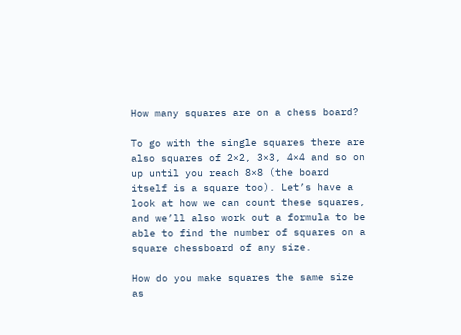How many squares are on a chess board?

To go with the single squares there are also squares of 2×2, 3×3, 4×4 and so on up until you reach 8×8 (the board itself is a square too). Let’s have a look at how we can count these squares, and we’ll also work out a formula to be able to find the number of squares on a square chessboard of any size.

How do you make squares the same size as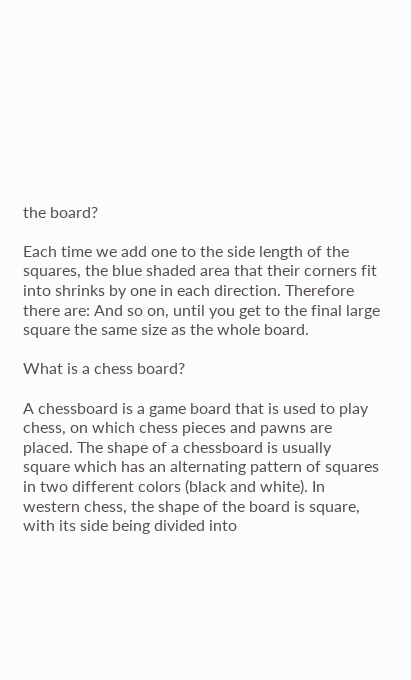the board?

Each time we add one to the side length of the squares, the blue shaded area that their corners fit into shrinks by one in each direction. Therefore there are: And so on, until you get to the final large square the same size as the whole board.

What is a chess board?

A chessboard is a game board that is used to play chess, on which chess pieces and pawns are placed. The shape of a chessboard is usually square which has an alternating pattern of squares in two different colors (black and white). In western chess, the shape of the board is square, with its side being divided into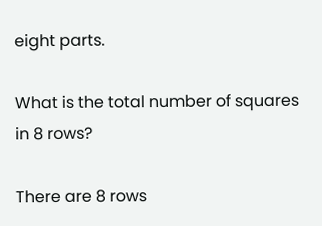eight parts.

What is the total number of squares in 8 rows?

There are 8 rows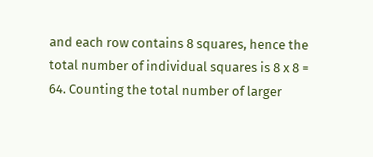and each row contains 8 squares, hence the total number of individual squares is 8 x 8 = 64. Counting the total number of larger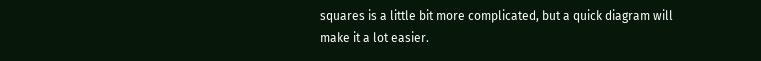squares is a little bit more complicated, but a quick diagram will make it a lot easier.